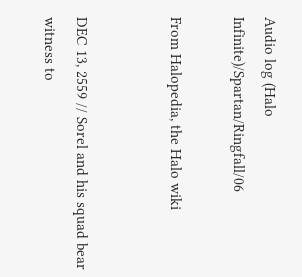Audio log (Halo Infinite)/Spartan/Ringfall/06

From Halopedia, the Halo wiki


DEC 13, 2559 // Sorel and his squad bear witness to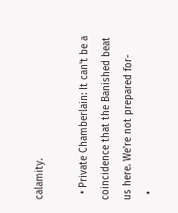calamity.

  • Private Chamberlain: It can't be a coincidence that the Banished beat us here. We're not prepared for-
  •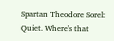Spartan Theodore Sorel: Quiet. Where's that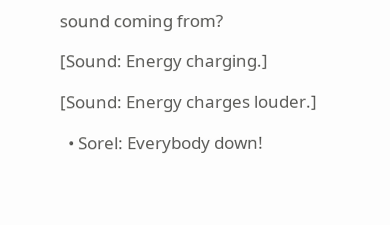sound coming from?

[Sound: Energy charging.]

[Sound: Energy charges louder.]

  • Sorel: Everybody down!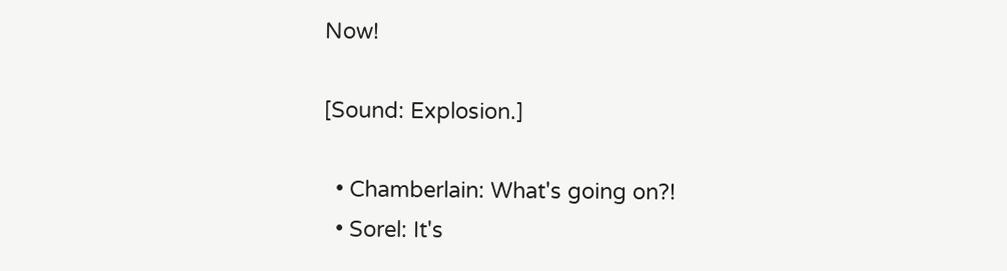Now!

[Sound: Explosion.]

  • Chamberlain: What's going on?!
  • Sorel: It's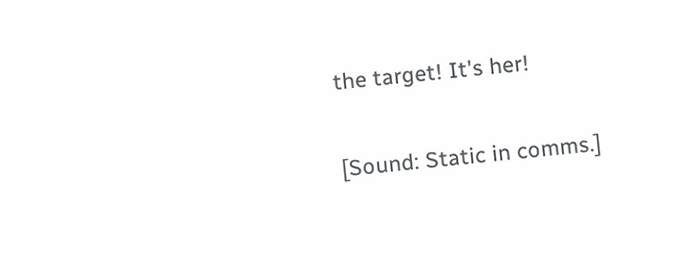the target! It's her!

[Sound: Static in comms.]